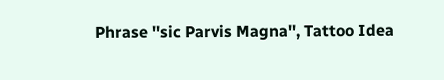Phrase ''sic Parvis Magna'', Tattoo Idea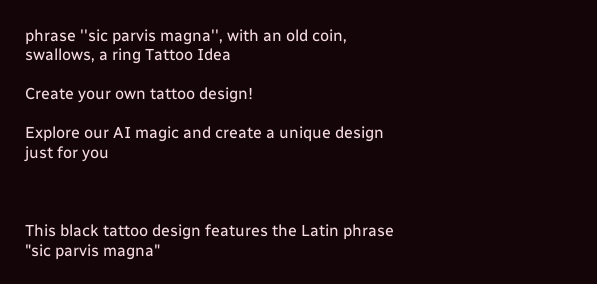phrase ''sic parvis magna'', with an old coin, swallows, a ring Tattoo Idea

Create your own tattoo design!

Explore our AI magic and create a unique design just for you



This black tattoo design features the Latin phrase "sic parvis magna"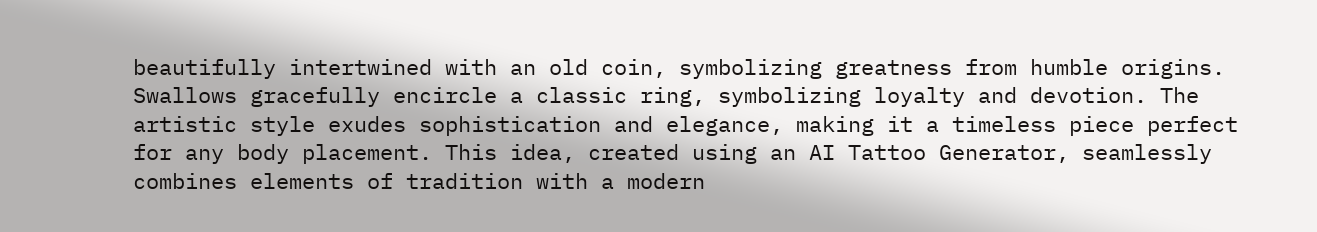beautifully intertwined with an old coin, symbolizing greatness from humble origins. Swallows gracefully encircle a classic ring, symbolizing loyalty and devotion. The artistic style exudes sophistication and elegance, making it a timeless piece perfect for any body placement. This idea, created using an AI Tattoo Generator, seamlessly combines elements of tradition with a modern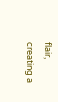flair, creating a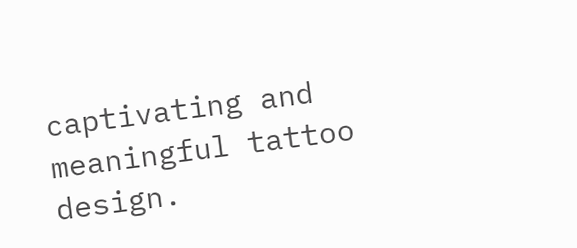captivating and meaningful tattoo design.